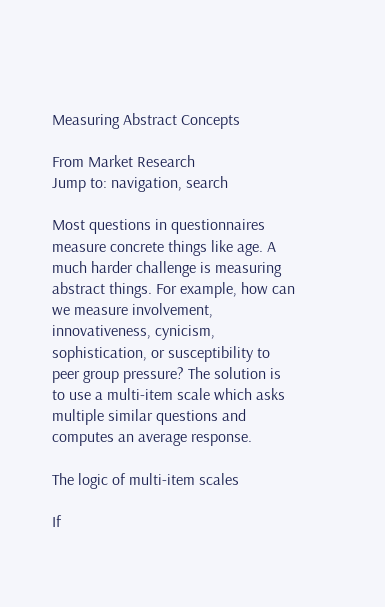Measuring Abstract Concepts

From Market Research
Jump to: navigation, search

Most questions in questionnaires measure concrete things like age. A much harder challenge is measuring abstract things. For example, how can we measure involvement, innovativeness, cynicism, sophistication, or susceptibility to peer group pressure? The solution is to use a multi-item scale which asks multiple similar questions and computes an average response.

The logic of multi-item scales

If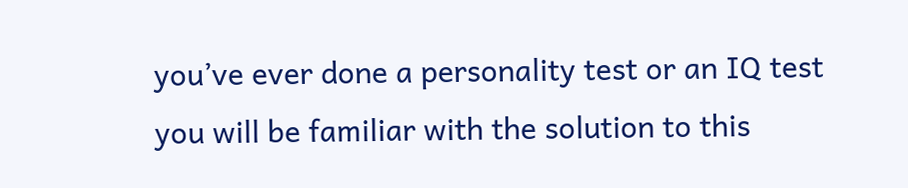you’ve ever done a personality test or an IQ test you will be familiar with the solution to this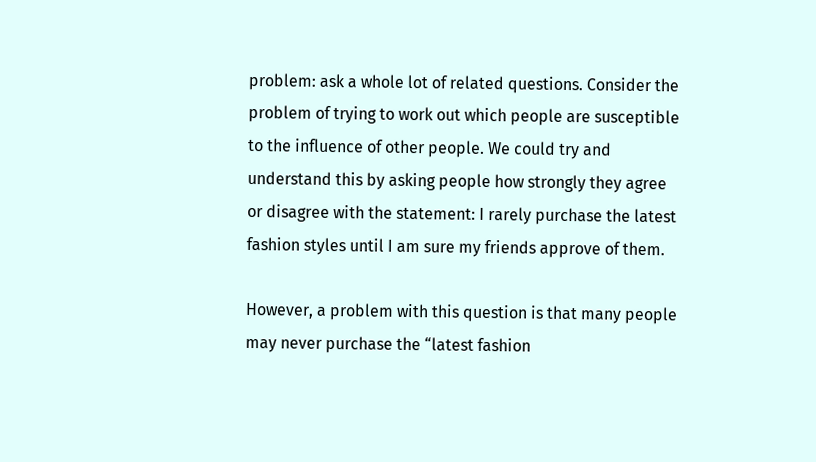problem: ask a whole lot of related questions. Consider the problem of trying to work out which people are susceptible to the influence of other people. We could try and understand this by asking people how strongly they agree or disagree with the statement: I rarely purchase the latest fashion styles until I am sure my friends approve of them.

However, a problem with this question is that many people may never purchase the “latest fashion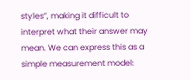styles”, making it difficult to interpret what their answer may mean. We can express this as a simple measurement model: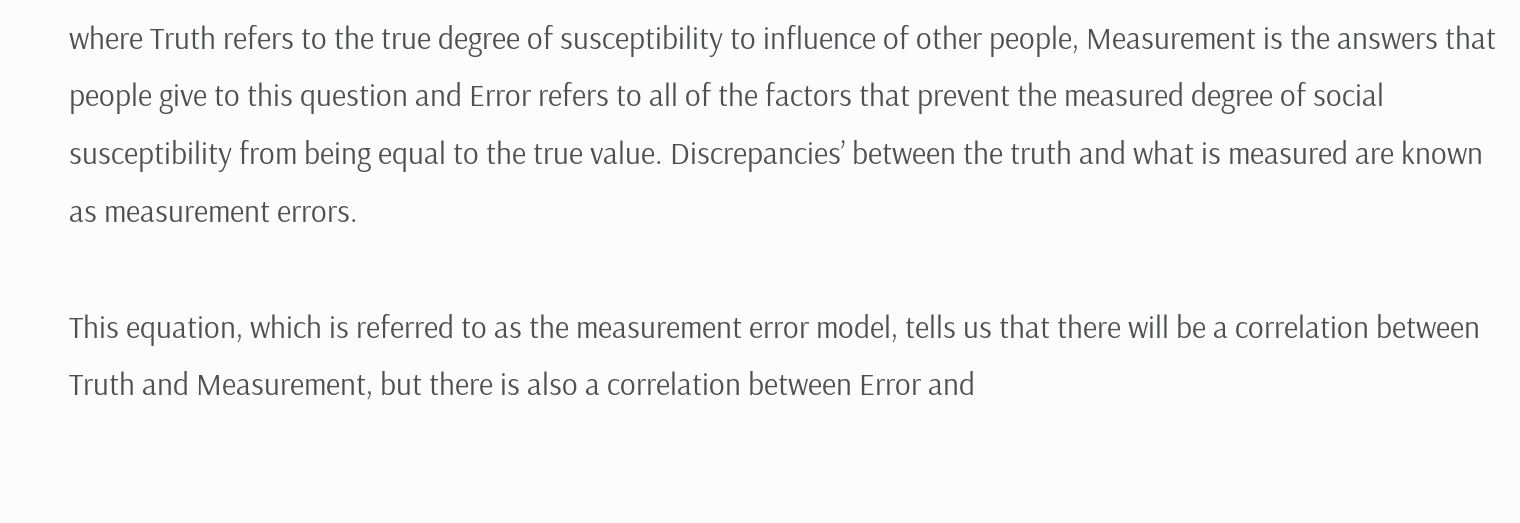where Truth refers to the true degree of susceptibility to influence of other people, Measurement is the answers that people give to this question and Error refers to all of the factors that prevent the measured degree of social susceptibility from being equal to the true value. Discrepancies’ between the truth and what is measured are known as measurement errors.

This equation, which is referred to as the measurement error model, tells us that there will be a correlation between Truth and Measurement, but there is also a correlation between Error and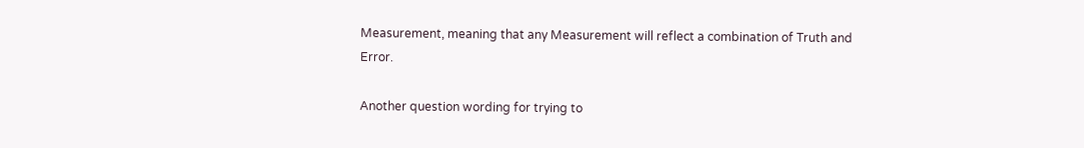Measurement, meaning that any Measurement will reflect a combination of Truth and Error.

Another question wording for trying to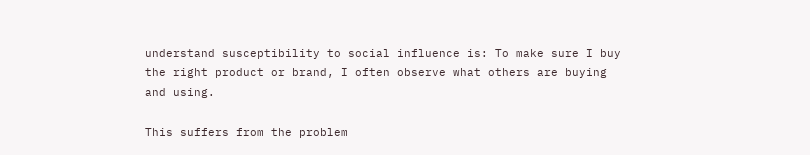understand susceptibility to social influence is: To make sure I buy the right product or brand, I often observe what others are buying and using.

This suffers from the problem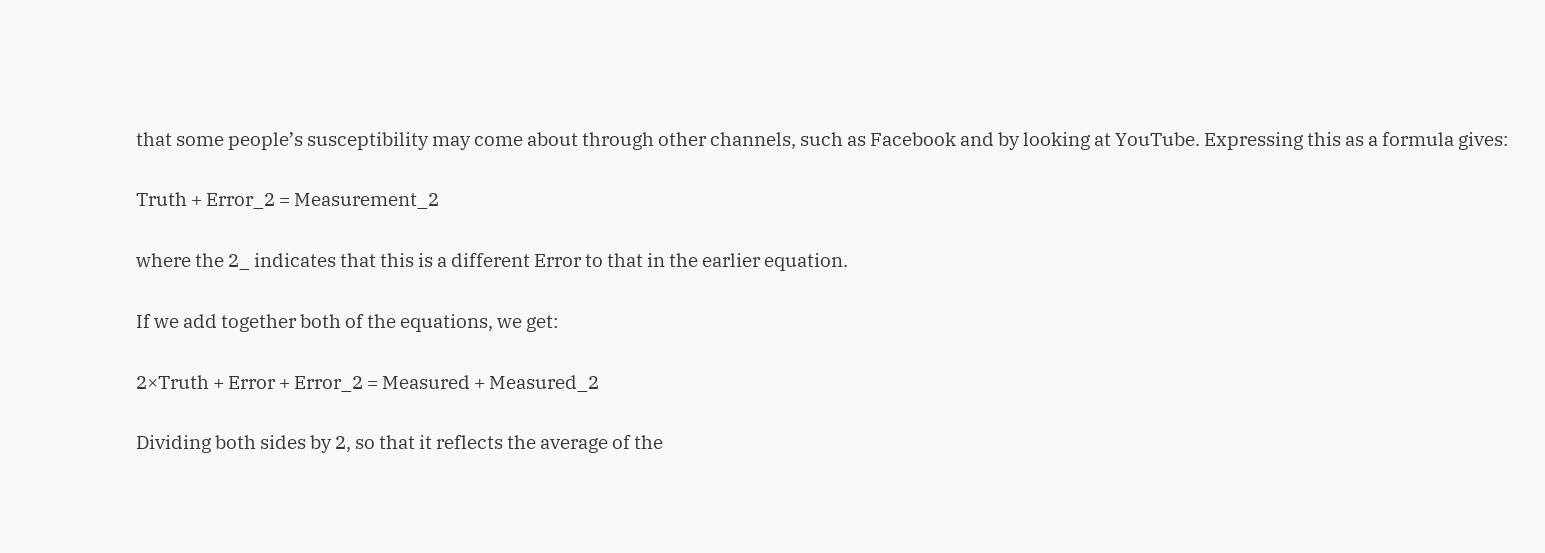that some people’s susceptibility may come about through other channels, such as Facebook and by looking at YouTube. Expressing this as a formula gives:

Truth + Error_2 = Measurement_2

where the 2_ indicates that this is a different Error to that in the earlier equation.

If we add together both of the equations, we get:

2×Truth + Error + Error_2 = Measured + Measured_2

Dividing both sides by 2, so that it reflects the average of the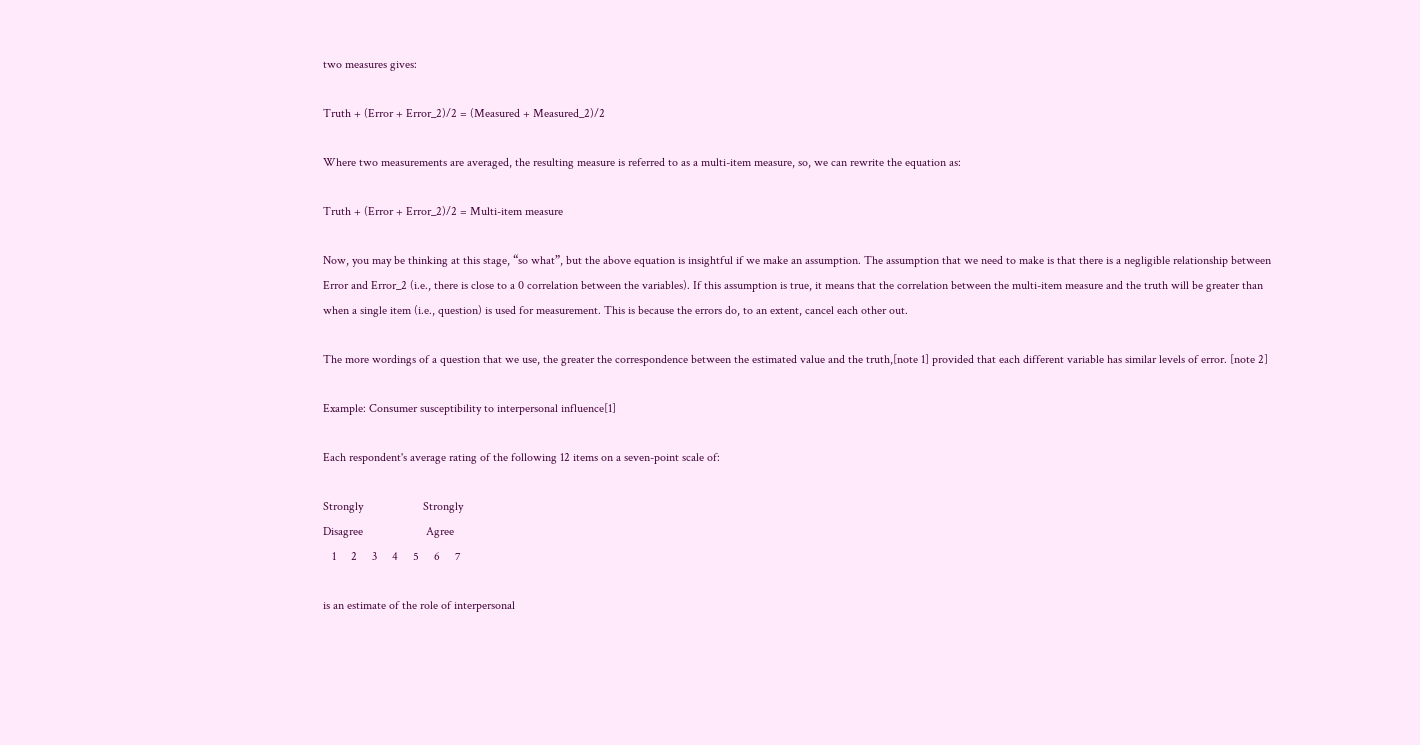two measures gives:

Truth + (Error + Error_2)/2 = (Measured + Measured_2)/2

Where two measurements are averaged, the resulting measure is referred to as a multi-item measure, so, we can rewrite the equation as:

Truth + (Error + Error_2)/2 = Multi-item measure

Now, you may be thinking at this stage, “so what”, but the above equation is insightful if we make an assumption. The assumption that we need to make is that there is a negligible relationship between Error and Error_2 (i.e., there is close to a 0 correlation between the variables). If this assumption is true, it means that the correlation between the multi-item measure and the truth will be greater than when a single item (i.e., question) is used for measurement. This is because the errors do, to an extent, cancel each other out.

The more wordings of a question that we use, the greater the correspondence between the estimated value and the truth,[note 1] provided that each different variable has similar levels of error. [note 2]

Example: Consumer susceptibility to interpersonal influence[1]

Each respondent's average rating of the following 12 items on a seven-point scale of:

Strongly                    Strongly
Disagree                     Agree
   1     2     3     4     5     6     7

is an estimate of the role of interpersonal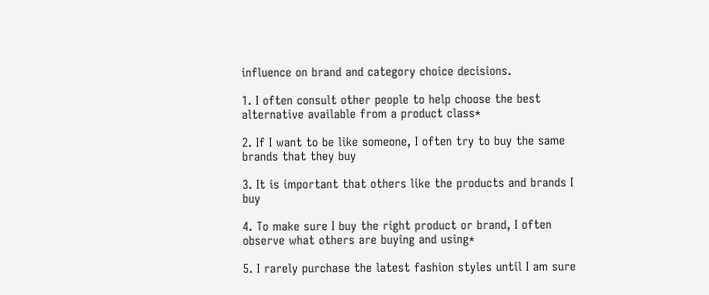influence on brand and category choice decisions.

1. I often consult other people to help choose the best alternative available from a product class*

2. If I want to be like someone, I often try to buy the same brands that they buy

3. It is important that others like the products and brands I buy

4. To make sure I buy the right product or brand, I often observe what others are buying and using*

5. I rarely purchase the latest fashion styles until I am sure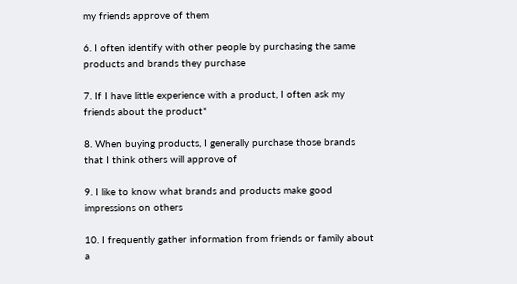my friends approve of them

6. I often identify with other people by purchasing the same products and brands they purchase

7. If I have little experience with a product, I often ask my friends about the product*

8. When buying products, I generally purchase those brands that I think others will approve of

9. I like to know what brands and products make good impressions on others

10. I frequently gather information from friends or family about a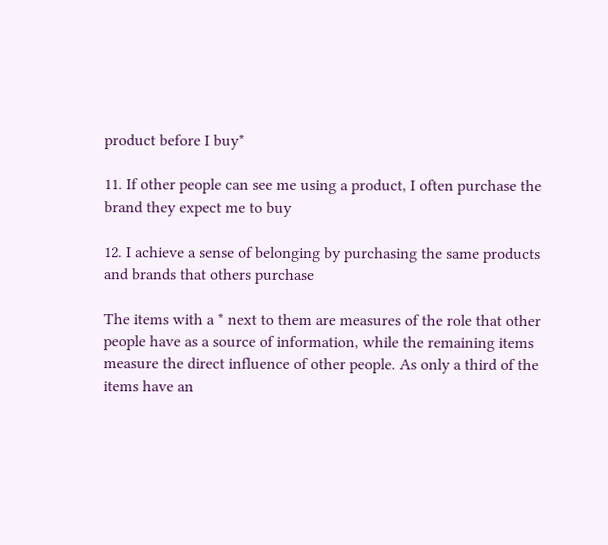product before I buy*

11. If other people can see me using a product, I often purchase the brand they expect me to buy

12. I achieve a sense of belonging by purchasing the same products and brands that others purchase

The items with a * next to them are measures of the role that other people have as a source of information, while the remaining items measure the direct influence of other people. As only a third of the items have an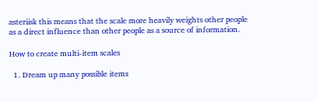asteriisk this means that the scale more heavily weights other people as a direct influence than other people as a source of information.

How to create multi-item scales

  1. Dream up many possible items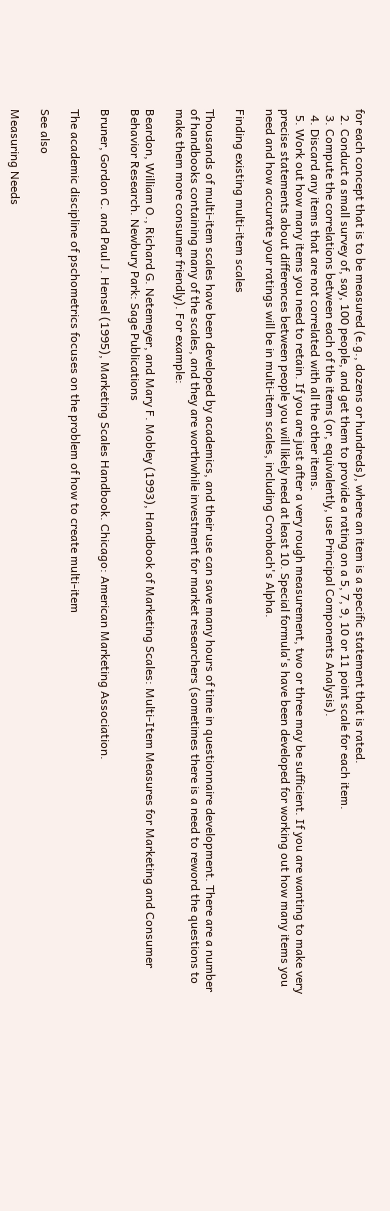for each concept that is to be measured (e.g., dozens or hundreds), where an item is a specific statement that is rated.
  2. Conduct a small survey of, say, 100 people, and get them to provide a rating on a 5, 7, 9, 10 or 11 point scale for each item.
  3. Compute the correlations between each of the items (or, equivalently, use Principal Components Analysis).
  4. Discard any items that are not correlated with all the other items.
  5. Work out how many items you need to retain. If you are just after a very rough measurement, two or three may be sufficient. If you are wanting to make very precise statements about differences between people you will likely need at least 10. Special formula's have been developed for working out how many items you need and how accurate your ratings will be in multi-item scales, including Cronbach's Alpha.

Finding existing multi-item scales

Thousands of multi-item scales have been developed by academics, and their use can save many hours of time in questionnaire development. There are a number of handbooks containing many of the scales, and they are worthwhile investment for market researchers (sometimes there is a need to reword the questions to make them more consumer friendly). For example:

Beardon, William O., Richard G. Netemeyer, and Mary F. Mobley (1993), Handbook of Marketing Scales: Multi-Item Measures for Marketing and Consumer Behavior Research. Newbury Park: Sage Publications

Bruner, Gordon C. and Paul J. Hensel (1995), Marketing Scales Handbook. Chicago: American Marketing Association.

The academic discipline of pschometrics focuses on the problem of how to create multi-item

See also

Measuring Needs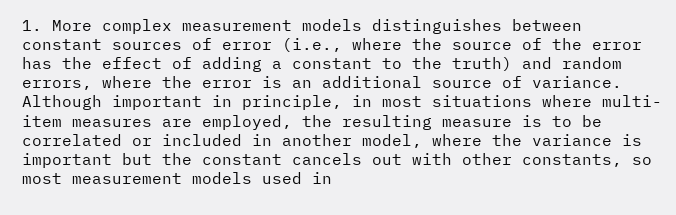1. More complex measurement models distinguishes between constant sources of error (i.e., where the source of the error has the effect of adding a constant to the truth) and random errors, where the error is an additional source of variance. Although important in principle, in most situations where multi-item measures are employed, the resulting measure is to be correlated or included in another model, where the variance is important but the constant cancels out with other constants, so most measurement models used in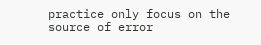practice only focus on the source of error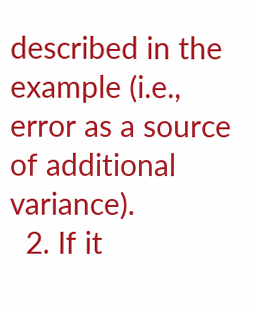described in the example (i.e., error as a source of additional variance).
  2. If it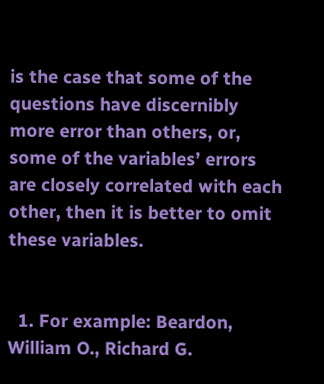is the case that some of the questions have discernibly more error than others, or, some of the variables’ errors are closely correlated with each other, then it is better to omit these variables.


  1. For example: Beardon, William O., Richard G.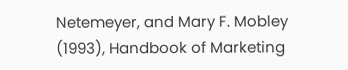Netemeyer, and Mary F. Mobley (1993), Handbook of Marketing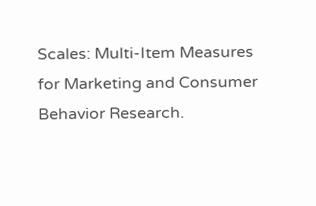Scales: Multi-Item Measures for Marketing and Consumer Behavior Research.